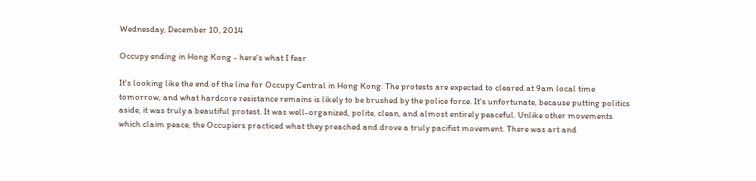Wednesday, December 10, 2014

Occupy ending in Hong Kong - here's what I fear

It's looking like the end of the line for Occupy Central in Hong Kong. The protests are expected to cleared at 9am local time tomorrow, and what hardcore resistance remains is likely to be brushed by the police force. It's unfortunate, because putting politics aside, it was truly a beautiful protest. It was well-organized, polite, clean, and almost entirely peaceful. Unlike other movements which claim peace, the Occupiers practiced what they preached and drove a truly pacifist movement. There was art and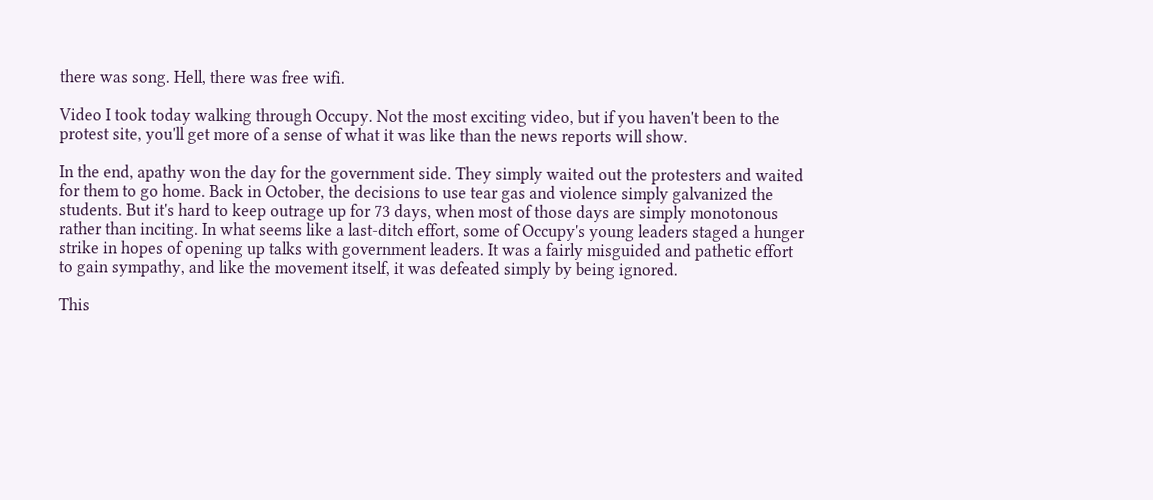there was song. Hell, there was free wifi.

Video I took today walking through Occupy. Not the most exciting video, but if you haven't been to the protest site, you'll get more of a sense of what it was like than the news reports will show.

In the end, apathy won the day for the government side. They simply waited out the protesters and waited for them to go home. Back in October, the decisions to use tear gas and violence simply galvanized the students. But it's hard to keep outrage up for 73 days, when most of those days are simply monotonous rather than inciting. In what seems like a last-ditch effort, some of Occupy's young leaders staged a hunger strike in hopes of opening up talks with government leaders. It was a fairly misguided and pathetic effort to gain sympathy, and like the movement itself, it was defeated simply by being ignored.

This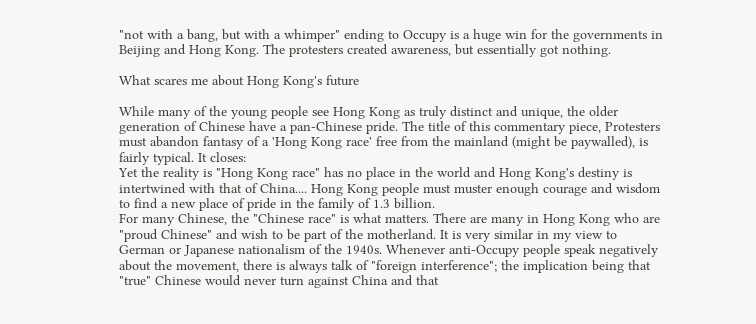"not with a bang, but with a whimper" ending to Occupy is a huge win for the governments in Beijing and Hong Kong. The protesters created awareness, but essentially got nothing.

What scares me about Hong Kong's future

While many of the young people see Hong Kong as truly distinct and unique, the older generation of Chinese have a pan-Chinese pride. The title of this commentary piece, Protesters must abandon fantasy of a 'Hong Kong race' free from the mainland (might be paywalled), is fairly typical. It closes:
Yet the reality is "Hong Kong race" has no place in the world and Hong Kong's destiny is intertwined with that of China.... Hong Kong people must muster enough courage and wisdom to find a new place of pride in the family of 1.3 billion.
For many Chinese, the "Chinese race" is what matters. There are many in Hong Kong who are "proud Chinese" and wish to be part of the motherland. It is very similar in my view to German or Japanese nationalism of the 1940s. Whenever anti-Occupy people speak negatively about the movement, there is always talk of "foreign interference"; the implication being that "true" Chinese would never turn against China and that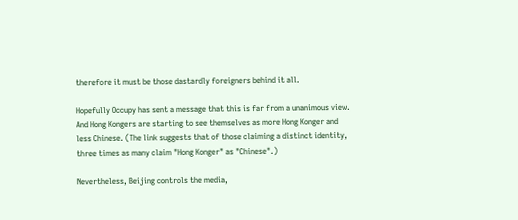therefore it must be those dastardly foreigners behind it all.

Hopefully Occupy has sent a message that this is far from a unanimous view. And Hong Kongers are starting to see themselves as more Hong Konger and less Chinese. (The link suggests that of those claiming a distinct identity, three times as many claim "Hong Konger" as "Chinese".)

Nevertheless, Beijing controls the media,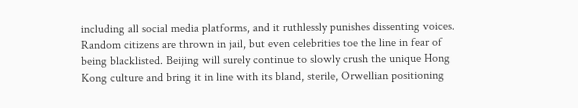including all social media platforms, and it ruthlessly punishes dissenting voices. Random citizens are thrown in jail, but even celebrities toe the line in fear of being blacklisted. Beijing will surely continue to slowly crush the unique Hong Kong culture and bring it in line with its bland, sterile, Orwellian positioning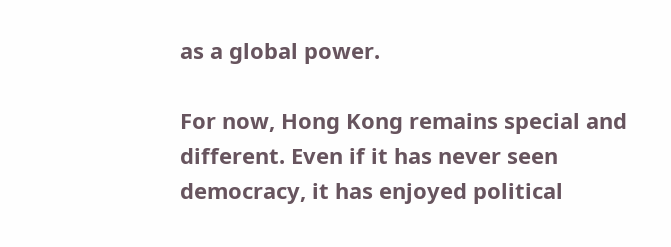as a global power.

For now, Hong Kong remains special and different. Even if it has never seen democracy, it has enjoyed political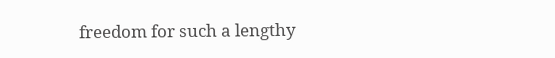freedom for such a lengthy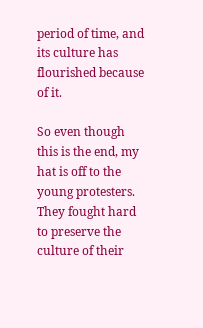period of time, and its culture has flourished because of it.

So even though this is the end, my hat is off to the young protesters. They fought hard to preserve the culture of their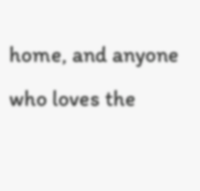home, and anyone who loves the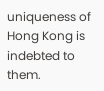uniqueness of Hong Kong is indebted to them.